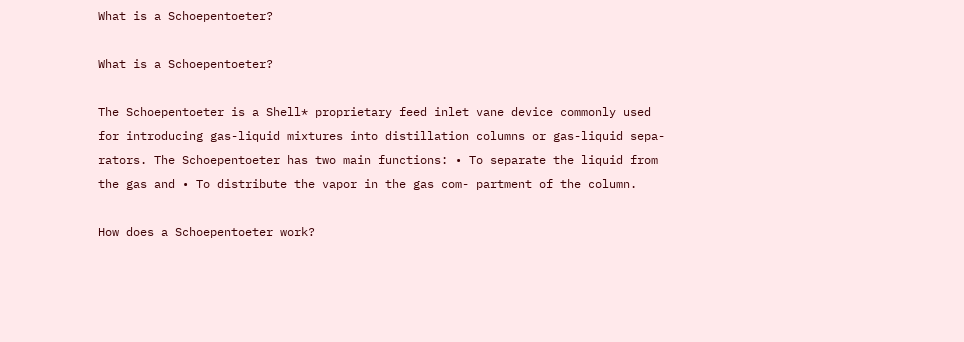What is a Schoepentoeter?

What is a Schoepentoeter?

The Schoepentoeter is a Shell* proprietary feed inlet vane device commonly used for introducing gas-liquid mixtures into distillation columns or gas-liquid sepa- rators. The Schoepentoeter has two main functions: • To separate the liquid from the gas and • To distribute the vapor in the gas com- partment of the column.

How does a Schoepentoeter work?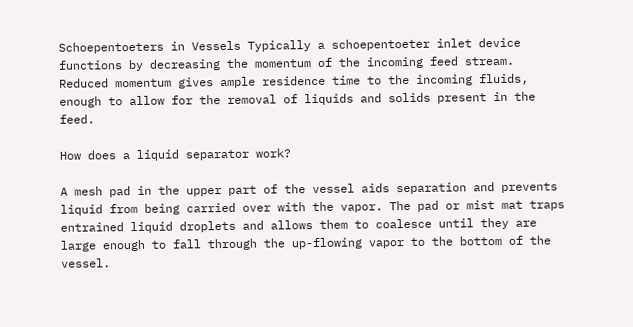Schoepentoeters in Vessels Typically a schoepentoeter inlet device functions by decreasing the momentum of the incoming feed stream. Reduced momentum gives ample residence time to the incoming fluids, enough to allow for the removal of liquids and solids present in the feed.

How does a liquid separator work?

A mesh pad in the upper part of the vessel aids separation and prevents liquid from being carried over with the vapor. The pad or mist mat traps entrained liquid droplets and allows them to coalesce until they are large enough to fall through the up-flowing vapor to the bottom of the vessel.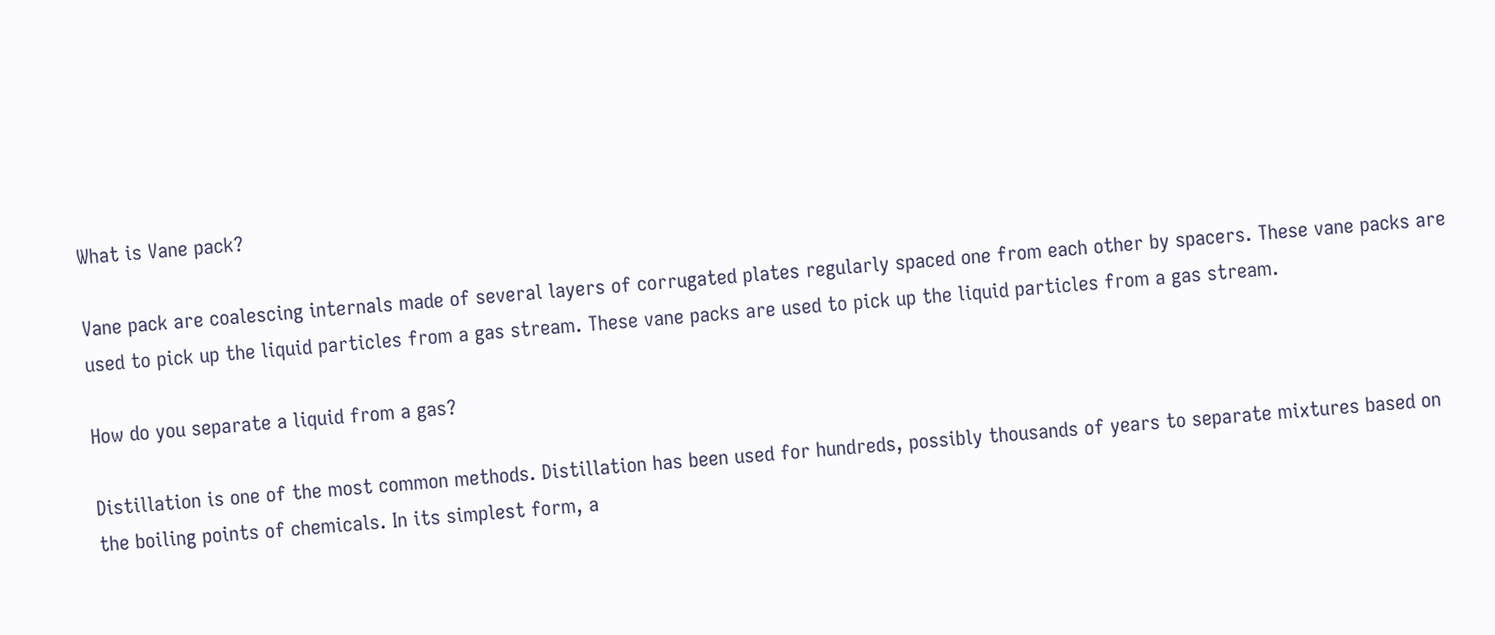What is Vane pack?

Vane pack are coalescing internals made of several layers of corrugated plates regularly spaced one from each other by spacers. These vane packs are used to pick up the liquid particles from a gas stream. These vane packs are used to pick up the liquid particles from a gas stream.

How do you separate a liquid from a gas?

Distillation is one of the most common methods. Distillation has been used for hundreds, possibly thousands of years to separate mixtures based on the boiling points of chemicals. In its simplest form, a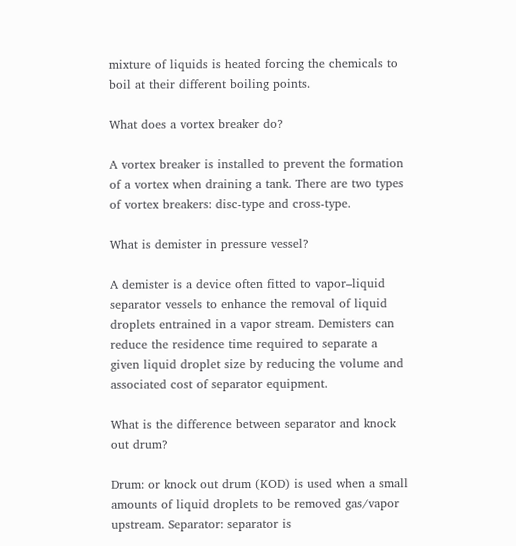mixture of liquids is heated forcing the chemicals to boil at their different boiling points.

What does a vortex breaker do?

A vortex breaker is installed to prevent the formation of a vortex when draining a tank. There are two types of vortex breakers: disc-type and cross-type.

What is demister in pressure vessel?

A demister is a device often fitted to vapor–liquid separator vessels to enhance the removal of liquid droplets entrained in a vapor stream. Demisters can reduce the residence time required to separate a given liquid droplet size by reducing the volume and associated cost of separator equipment.

What is the difference between separator and knock out drum?

Drum: or knock out drum (KOD) is used when a small amounts of liquid droplets to be removed gas/vapor upstream. Separator: separator is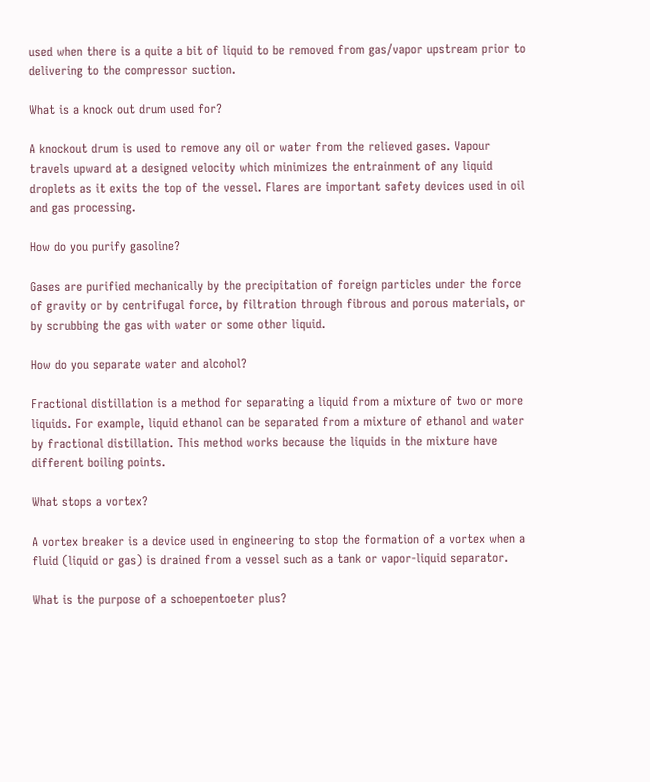used when there is a quite a bit of liquid to be removed from gas/vapor upstream prior to delivering to the compressor suction.

What is a knock out drum used for?

A knockout drum is used to remove any oil or water from the relieved gases. Vapour travels upward at a designed velocity which minimizes the entrainment of any liquid droplets as it exits the top of the vessel. Flares are important safety devices used in oil and gas processing.

How do you purify gasoline?

Gases are purified mechanically by the precipitation of foreign particles under the force of gravity or by centrifugal force, by filtration through fibrous and porous materials, or by scrubbing the gas with water or some other liquid.

How do you separate water and alcohol?

Fractional distillation is a method for separating a liquid from a mixture of two or more liquids. For example, liquid ethanol can be separated from a mixture of ethanol and water by fractional distillation. This method works because the liquids in the mixture have different boiling points.

What stops a vortex?

A vortex breaker is a device used in engineering to stop the formation of a vortex when a fluid (liquid or gas) is drained from a vessel such as a tank or vapor-liquid separator.

What is the purpose of a schoepentoeter plus?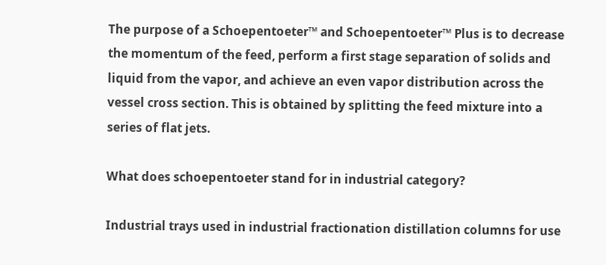The purpose of a Schoepentoeter™ and Schoepentoeter™ Plus is to decrease the momentum of the feed, perform a first stage separation of solids and liquid from the vapor, and achieve an even vapor distribution across the vessel cross section. This is obtained by splitting the feed mixture into a series of flat jets.

What does schoepentoeter stand for in industrial category?

Industrial trays used in industrial fractionation distillation columns for use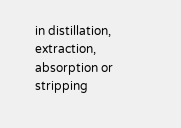in distillation, extraction, absorption or stripping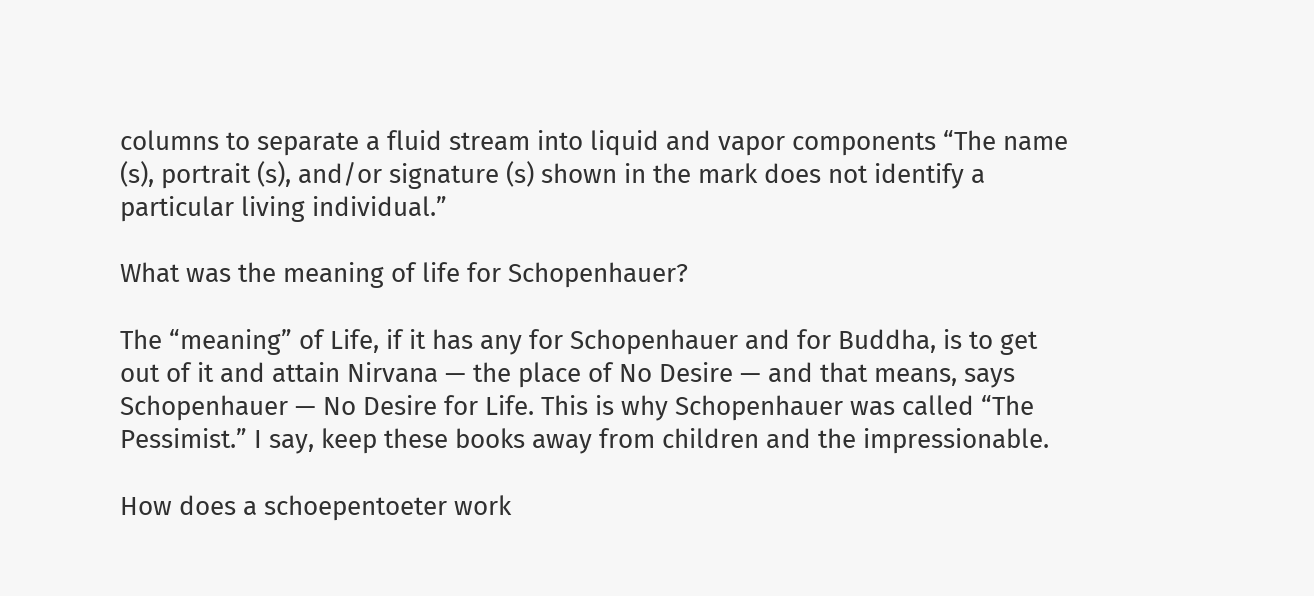columns to separate a fluid stream into liquid and vapor components “The name (s), portrait (s), and/or signature (s) shown in the mark does not identify a particular living individual.”

What was the meaning of life for Schopenhauer?

The “meaning” of Life, if it has any for Schopenhauer and for Buddha, is to get out of it and attain Nirvana — the place of No Desire — and that means, says Schopenhauer — No Desire for Life. This is why Schopenhauer was called “The Pessimist.” I say, keep these books away from children and the impressionable.

How does a schoepentoeter work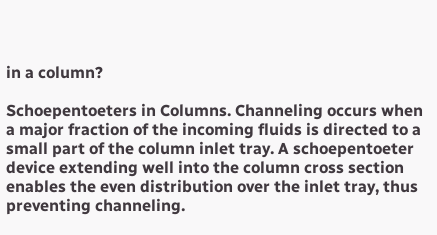in a column?

Schoepentoeters in Columns. Channeling occurs when a major fraction of the incoming fluids is directed to a small part of the column inlet tray. A schoepentoeter device extending well into the column cross section enables the even distribution over the inlet tray, thus preventing channeling.